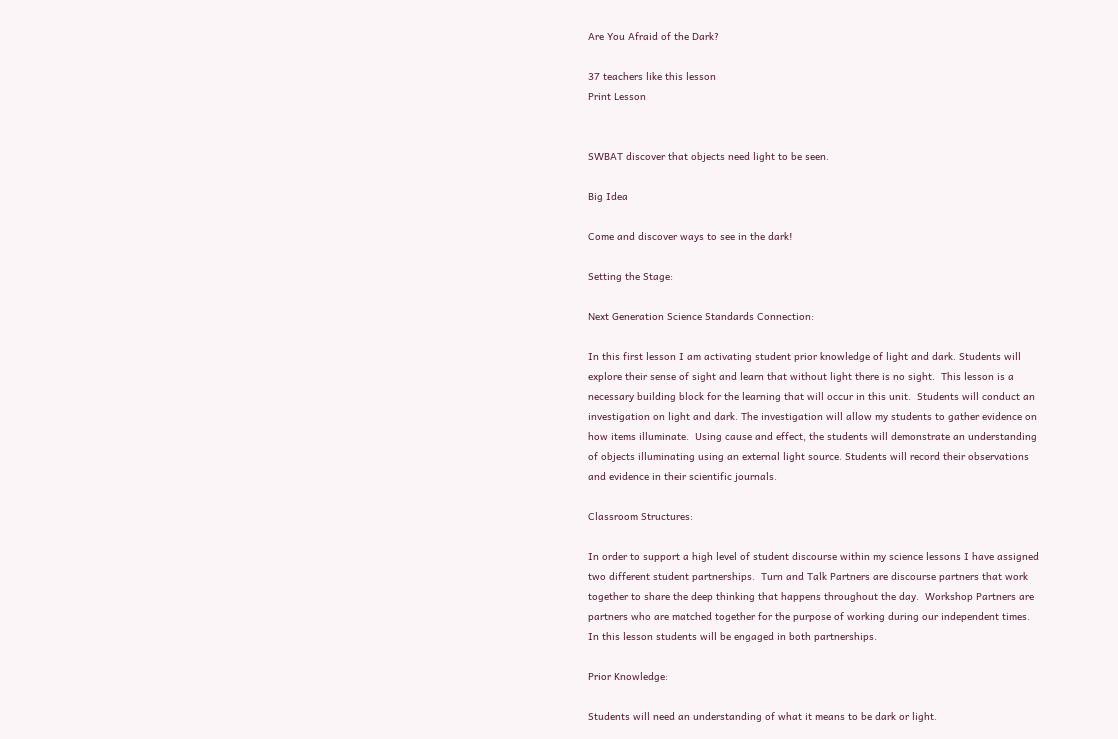Are You Afraid of the Dark?

37 teachers like this lesson
Print Lesson


SWBAT discover that objects need light to be seen.

Big Idea

Come and discover ways to see in the dark!

Setting the Stage:

Next Generation Science Standards Connection:

In this first lesson I am activating student prior knowledge of light and dark. Students will explore their sense of sight and learn that without light there is no sight.  This lesson is a necessary building block for the learning that will occur in this unit.  Students will conduct an investigation on light and dark. The investigation will allow my students to gather evidence on how items illuminate.  Using cause and effect, the students will demonstrate an understanding of objects illuminating using an external light source. Students will record their observations and evidence in their scientific journals.

Classroom Structures:

In order to support a high level of student discourse within my science lessons I have assigned two different student partnerships.  Turn and Talk Partners are discourse partners that work together to share the deep thinking that happens throughout the day.  Workshop Partners are partners who are matched together for the purpose of working during our independent times.  In this lesson students will be engaged in both partnerships.

Prior Knowledge:

Students will need an understanding of what it means to be dark or light.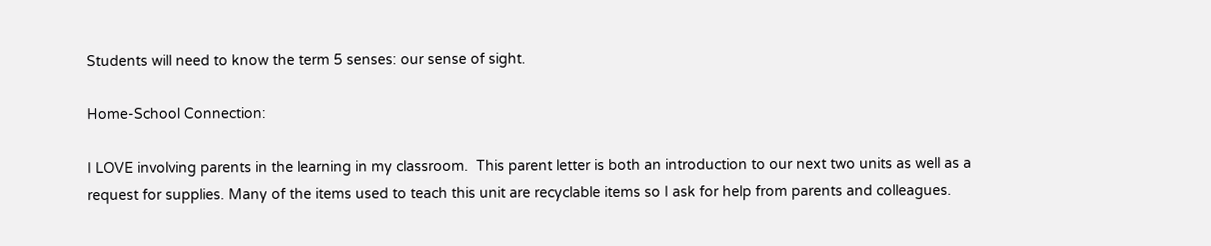Students will need to know the term 5 senses: our sense of sight.

Home-School Connection:

I LOVE involving parents in the learning in my classroom.  This parent letter is both an introduction to our next two units as well as a request for supplies. Many of the items used to teach this unit are recyclable items so I ask for help from parents and colleagues.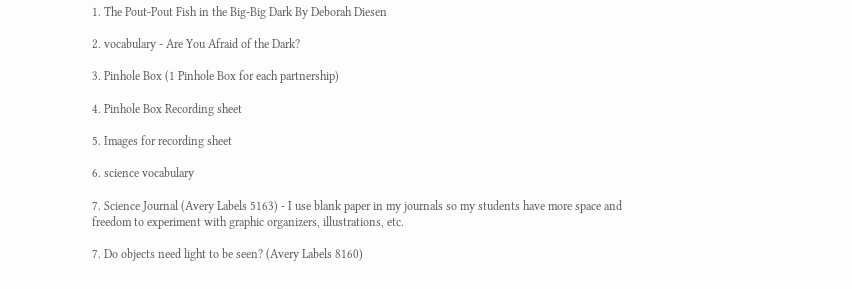1. The Pout-Pout Fish in the Big-Big Dark By Deborah Diesen

2. vocabulary - Are You Afraid of the Dark?

3. Pinhole Box (1 Pinhole Box for each partnership)

4. Pinhole Box Recording sheet

5. Images for recording sheet

6. science vocabulary

7. Science Journal (Avery Labels 5163) - I use blank paper in my journals so my students have more space and freedom to experiment with graphic organizers, illustrations, etc.

7. Do objects need light to be seen? (Avery Labels 8160)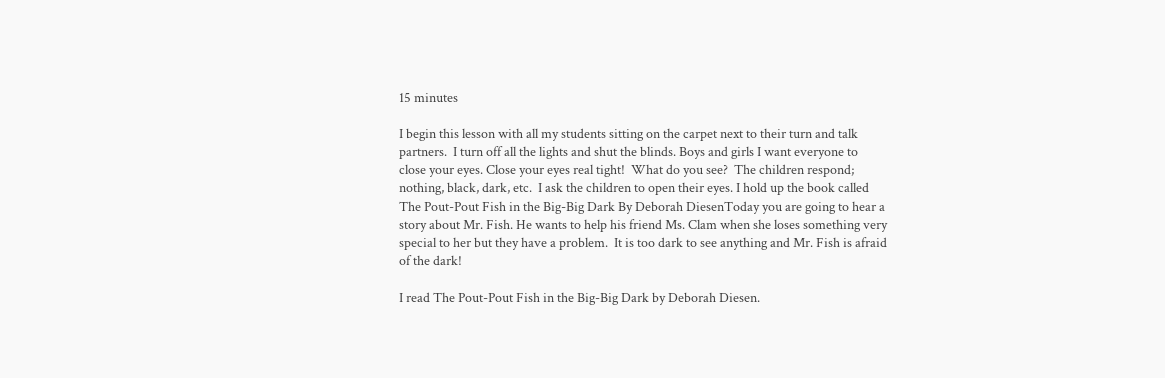15 minutes

I begin this lesson with all my students sitting on the carpet next to their turn and talk partners.  I turn off all the lights and shut the blinds. Boys and girls I want everyone to close your eyes. Close your eyes real tight!  What do you see?  The children respond; nothing, black, dark, etc.  I ask the children to open their eyes. I hold up the book called The Pout-Pout Fish in the Big-Big Dark By Deborah DiesenToday you are going to hear a story about Mr. Fish. He wants to help his friend Ms. Clam when she loses something very special to her but they have a problem.  It is too dark to see anything and Mr. Fish is afraid of the dark!

I read The Pout-Pout Fish in the Big-Big Dark by Deborah Diesen.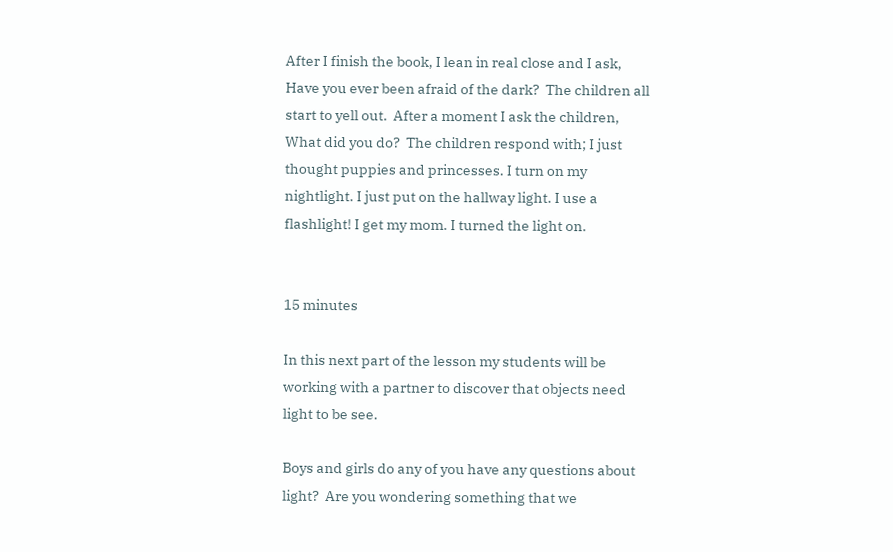After I finish the book, I lean in real close and I ask, Have you ever been afraid of the dark?  The children all start to yell out.  After a moment I ask the children, What did you do?  The children respond with; I just thought puppies and princesses. I turn on my nightlight. I just put on the hallway light. I use a flashlight! I get my mom. I turned the light on.


15 minutes

In this next part of the lesson my students will be working with a partner to discover that objects need light to be see.

Boys and girls do any of you have any questions about light?  Are you wondering something that we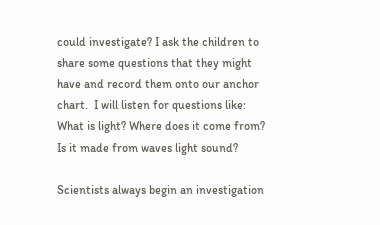could investigate? I ask the children to share some questions that they might have and record them onto our anchor chart.  I will listen for questions like: What is light? Where does it come from?  Is it made from waves light sound?

Scientists always begin an investigation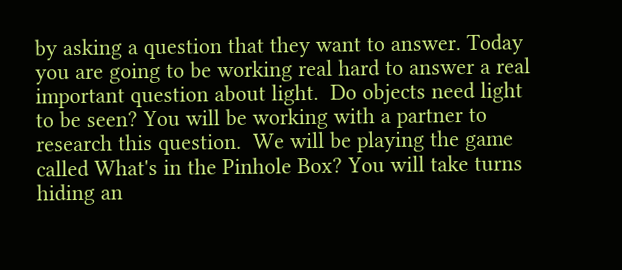by asking a question that they want to answer. Today you are going to be working real hard to answer a real important question about light.  Do objects need light to be seen? You will be working with a partner to research this question.  We will be playing the game called What's in the Pinhole Box? You will take turns hiding an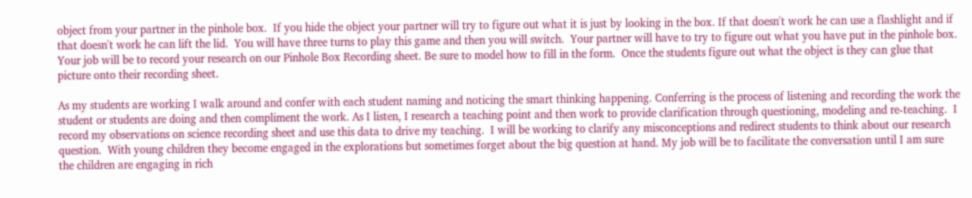object from your partner in the pinhole box.  If you hide the object your partner will try to figure out what it is just by looking in the box. If that doesn't work he can use a flashlight and if that doesn't work he can lift the lid.  You will have three turns to play this game and then you will switch.  Your partner will have to try to figure out what you have put in the pinhole box. Your job will be to record your research on our Pinhole Box Recording sheet. Be sure to model how to fill in the form.  Once the students figure out what the object is they can glue that picture onto their recording sheet.

As my students are working I walk around and confer with each student naming and noticing the smart thinking happening. Conferring is the process of listening and recording the work the student or students are doing and then compliment the work. As I listen, I research a teaching point and then work to provide clarification through questioning, modeling and re-teaching.  I record my observations on science recording sheet and use this data to drive my teaching.  I will be working to clarify any misconceptions and redirect students to think about our research question.  With young children they become engaged in the explorations but sometimes forget about the big question at hand. My job will be to facilitate the conversation until I am sure the children are engaging in rich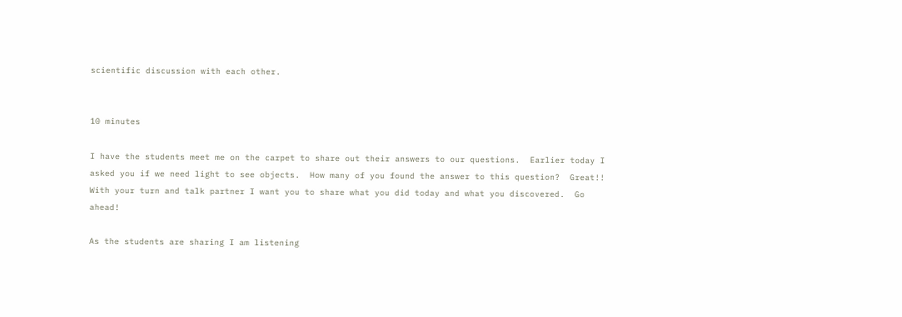scientific discussion with each other.


10 minutes

I have the students meet me on the carpet to share out their answers to our questions.  Earlier today I asked you if we need light to see objects.  How many of you found the answer to this question?  Great!!  With your turn and talk partner I want you to share what you did today and what you discovered.  Go ahead!

As the students are sharing I am listening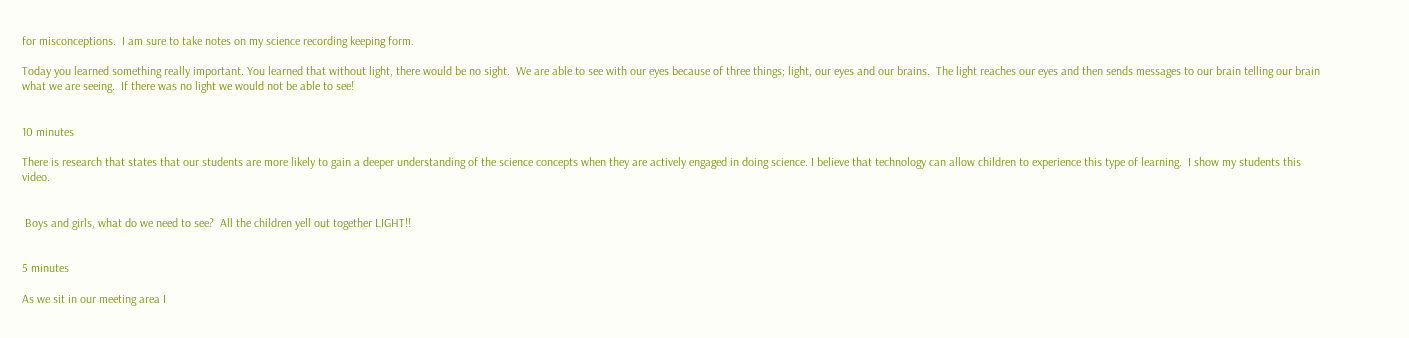for misconceptions.  I am sure to take notes on my science recording keeping form.

Today you learned something really important. You learned that without light, there would be no sight.  We are able to see with our eyes because of three things; light, our eyes and our brains.  The light reaches our eyes and then sends messages to our brain telling our brain what we are seeing.  If there was no light we would not be able to see!


10 minutes

There is research that states that our students are more likely to gain a deeper understanding of the science concepts when they are actively engaged in doing science. I believe that technology can allow children to experience this type of learning.  I show my students this video.


 Boys and girls, what do we need to see?  All the children yell out together LIGHT!!


5 minutes

As we sit in our meeting area I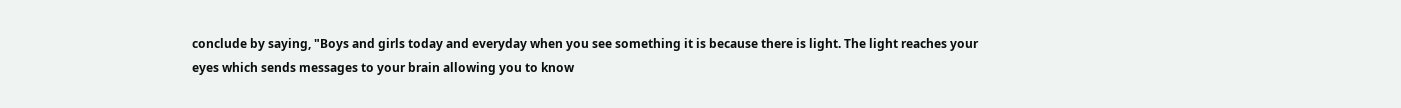conclude by saying, "Boys and girls today and everyday when you see something it is because there is light. The light reaches your eyes which sends messages to your brain allowing you to know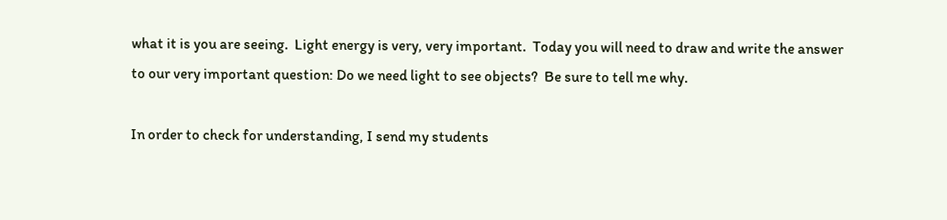what it is you are seeing.  Light energy is very, very important.  Today you will need to draw and write the answer to our very important question: Do we need light to see objects?  Be sure to tell me why.

In order to check for understanding, I send my students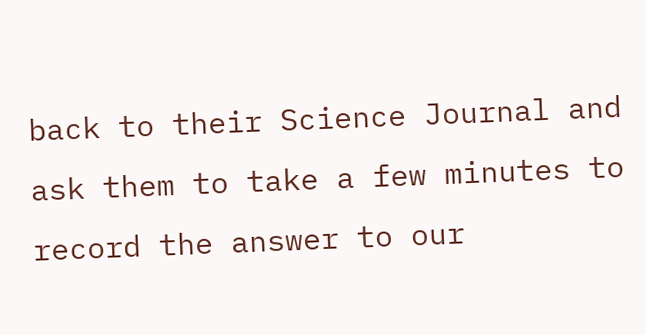back to their Science Journal and ask them to take a few minutes to record the answer to our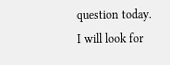question today. I will look for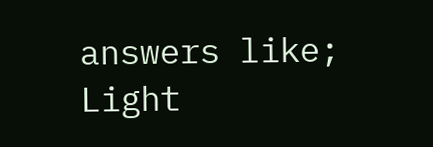answers like;  Light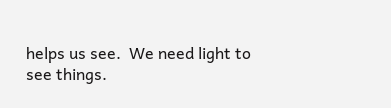helps us see.  We need light to see things.